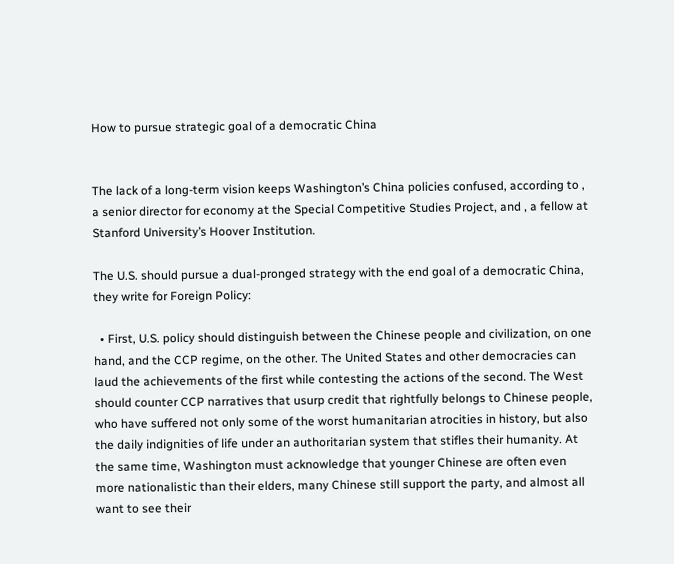How to pursue strategic goal of a democratic China


The lack of a long-term vision keeps Washington’s China policies confused, according to , a senior director for economy at the Special Competitive Studies Project, and , a fellow at Stanford University’s Hoover Institution.

The U.S. should pursue a dual-pronged strategy with the end goal of a democratic China, they write for Foreign Policy:

  • First, U.S. policy should distinguish between the Chinese people and civilization, on one hand, and the CCP regime, on the other. The United States and other democracies can laud the achievements of the first while contesting the actions of the second. The West should counter CCP narratives that usurp credit that rightfully belongs to Chinese people, who have suffered not only some of the worst humanitarian atrocities in history, but also the daily indignities of life under an authoritarian system that stifles their humanity. At the same time, Washington must acknowledge that younger Chinese are often even more nationalistic than their elders, many Chinese still support the party, and almost all want to see their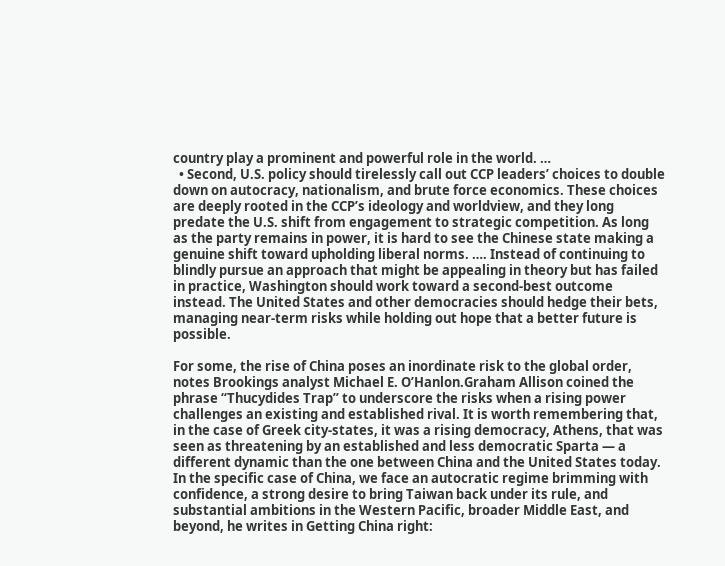country play a prominent and powerful role in the world. …
  • Second, U.S. policy should tirelessly call out CCP leaders’ choices to double down on autocracy, nationalism, and brute force economics. These choices are deeply rooted in the CCP’s ideology and worldview, and they long predate the U.S. shift from engagement to strategic competition. As long as the party remains in power, it is hard to see the Chinese state making a genuine shift toward upholding liberal norms. …. Instead of continuing to blindly pursue an approach that might be appealing in theory but has failed in practice, Washington should work toward a second-best outcome instead. The United States and other democracies should hedge their bets, managing near-term risks while holding out hope that a better future is possible.

For some, the rise of China poses an inordinate risk to the global order, notes Brookings analyst Michael E. O’Hanlon.Graham Allison coined the phrase “Thucydides Trap” to underscore the risks when a rising power challenges an existing and established rival. It is worth remembering that, in the case of Greek city-states, it was a rising democracy, Athens, that was seen as threatening by an established and less democratic Sparta — a different dynamic than the one between China and the United States today. In the specific case of China, we face an autocratic regime brimming with confidence, a strong desire to bring Taiwan back under its rule, and substantial ambitions in the Western Pacific, broader Middle East, and beyond, he writes in Getting China right: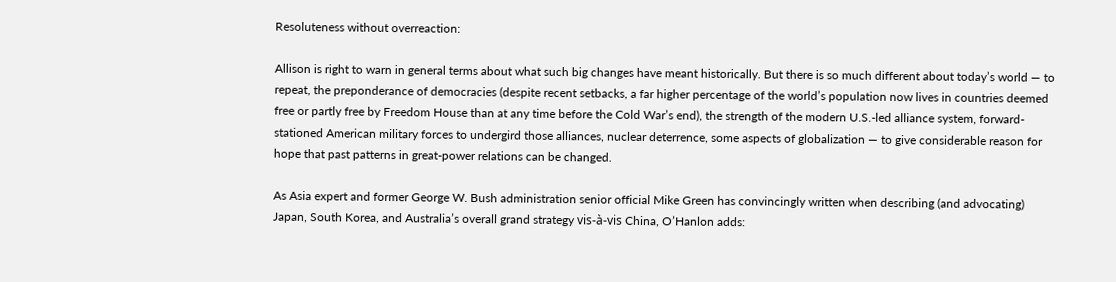Resoluteness without overreaction:

Allison is right to warn in general terms about what such big changes have meant historically. But there is so much different about today’s world — to repeat, the preponderance of democracies (despite recent setbacks, a far higher percentage of the world’s population now lives in countries deemed free or partly free by Freedom House than at any time before the Cold War’s end), the strength of the modern U.S.-led alliance system, forward-stationed American military forces to undergird those alliances, nuclear deterrence, some aspects of globalization — to give considerable reason for hope that past patterns in great-power relations can be changed.

As Asia expert and former George W. Bush administration senior official Mike Green has convincingly written when describing (and advocating) Japan, South Korea, and Australia’s overall grand strategy vis-à-vis China, O’Hanlon adds: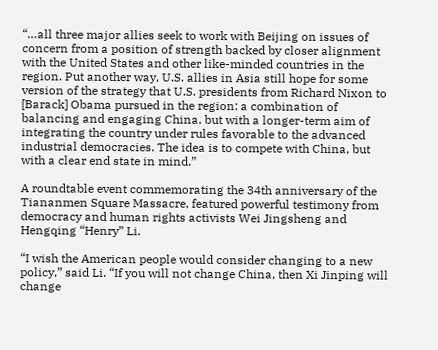“…all three major allies seek to work with Beijing on issues of concern from a position of strength backed by closer alignment with the United States and other like-minded countries in the region. Put another way, U.S. allies in Asia still hope for some version of the strategy that U.S. presidents from Richard Nixon to [Barack] Obama pursued in the region: a combination of balancing and engaging China, but with a longer-term aim of integrating the country under rules favorable to the advanced industrial democracies. The idea is to compete with China, but with a clear end state in mind.”

A roundtable event commemorating the 34th anniversary of the Tiananmen Square Massacre, featured powerful testimony from democracy and human rights activists Wei Jingsheng and Hengqing “Henry” Li.

“I wish the American people would consider changing to a new policy,” said Li. “If you will not change China, then Xi Jinping will change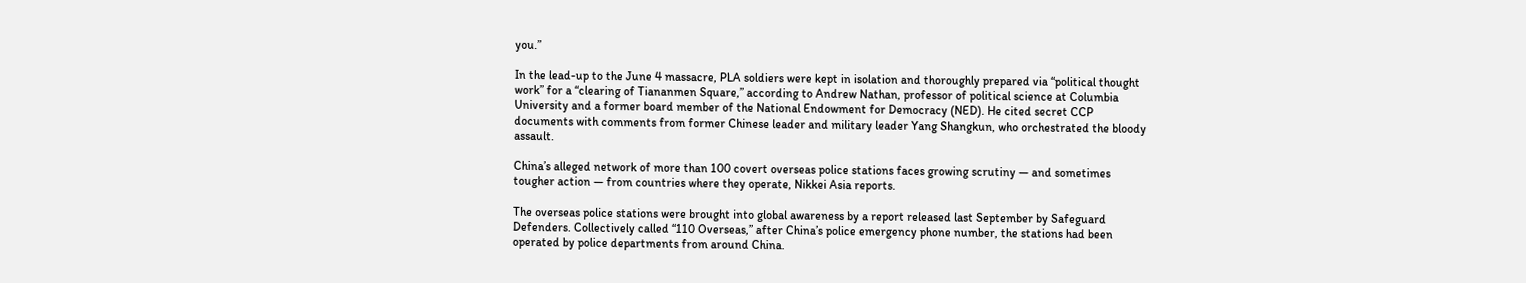you.”

In the lead-up to the June 4 massacre, PLA soldiers were kept in isolation and thoroughly prepared via “political thought work” for a “clearing of Tiananmen Square,” according to Andrew Nathan, professor of political science at Columbia University and a former board member of the National Endowment for Democracy (NED). He cited secret CCP documents with comments from former Chinese leader and military leader Yang Shangkun, who orchestrated the bloody assault.

China’s alleged network of more than 100 covert overseas police stations faces growing scrutiny — and sometimes tougher action — from countries where they operate, Nikkei Asia reports.

The overseas police stations were brought into global awareness by a report released last September by Safeguard Defenders. Collectively called “110 Overseas,” after China’s police emergency phone number, the stations had been operated by police departments from around China.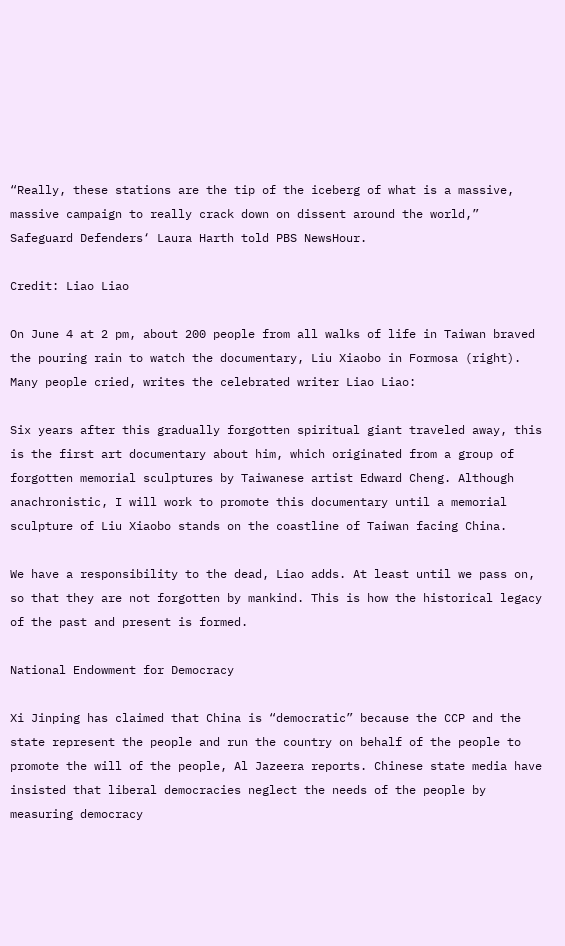“Really, these stations are the tip of the iceberg of what is a massive, massive campaign to really crack down on dissent around the world,” Safeguard Defenders‘ Laura Harth told PBS NewsHour.

Credit: Liao Liao

On June 4 at 2 pm, about 200 people from all walks of life in Taiwan braved the pouring rain to watch the documentary, Liu Xiaobo in Formosa (right). Many people cried, writes the celebrated writer Liao Liao:

Six years after this gradually forgotten spiritual giant traveled away, this is the first art documentary about him, which originated from a group of forgotten memorial sculptures by Taiwanese artist Edward Cheng. Although anachronistic, I will work to promote this documentary until a memorial sculpture of Liu Xiaobo stands on the coastline of Taiwan facing China.

We have a responsibility to the dead, Liao adds. At least until we pass on, so that they are not forgotten by mankind. This is how the historical legacy of the past and present is formed.

National Endowment for Democracy

Xi Jinping has claimed that China is “democratic” because the CCP and the state represent the people and run the country on behalf of the people to promote the will of the people, Al Jazeera reports. Chinese state media have insisted that liberal democracies neglect the needs of the people by measuring democracy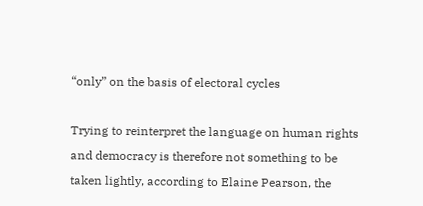“only” on the basis of electoral cycles

Trying to reinterpret the language on human rights and democracy is therefore not something to be taken lightly, according to Elaine Pearson, the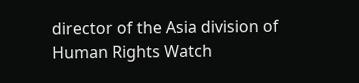director of the Asia division of Human Rights Watch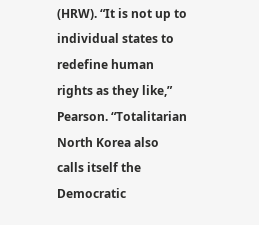(HRW). “It is not up to individual states to redefine human rights as they like,” Pearson. “Totalitarian North Korea also calls itself the Democratic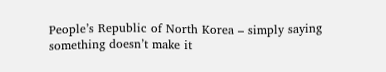People’s Republic of North Korea – simply saying something doesn’t make it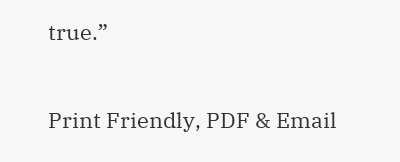true.”

Print Friendly, PDF & Email